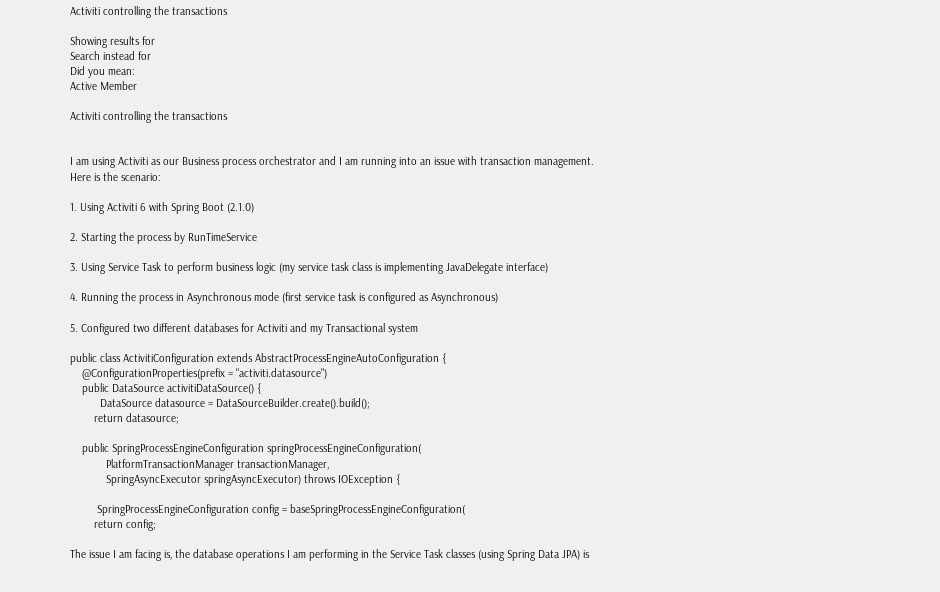Activiti controlling the transactions

Showing results for
Search instead for
Did you mean:
Active Member

Activiti controlling the transactions


I am using Activiti as our Business process orchestrator and I am running into an issue with transaction management. Here is the scenario:

1. Using Activiti 6 with Spring Boot (2.1.0)

2. Starting the process by RunTimeService

3. Using Service Task to perform business logic (my service task class is implementing JavaDelegate interface)

4. Running the process in Asynchronous mode (first service task is configured as Asynchronous)

5. Configured two different databases for Activiti and my Transactional system

public class ActivitiConfiguration extends AbstractProcessEngineAutoConfiguration {
    @ConfigurationProperties(prefix = "activiti.datasource")
    public DataSource activitiDataSource() {
          DataSource datasource = DataSourceBuilder.create().build();
        return datasource;

    public SpringProcessEngineConfiguration springProcessEngineConfiguration(
            PlatformTransactionManager transactionManager,
            SpringAsyncExecutor springAsyncExecutor) throws IOException {

         SpringProcessEngineConfiguration config = baseSpringProcessEngineConfiguration(
        return config;

The issue I am facing is, the database operations I am performing in the Service Task classes (using Spring Data JPA) is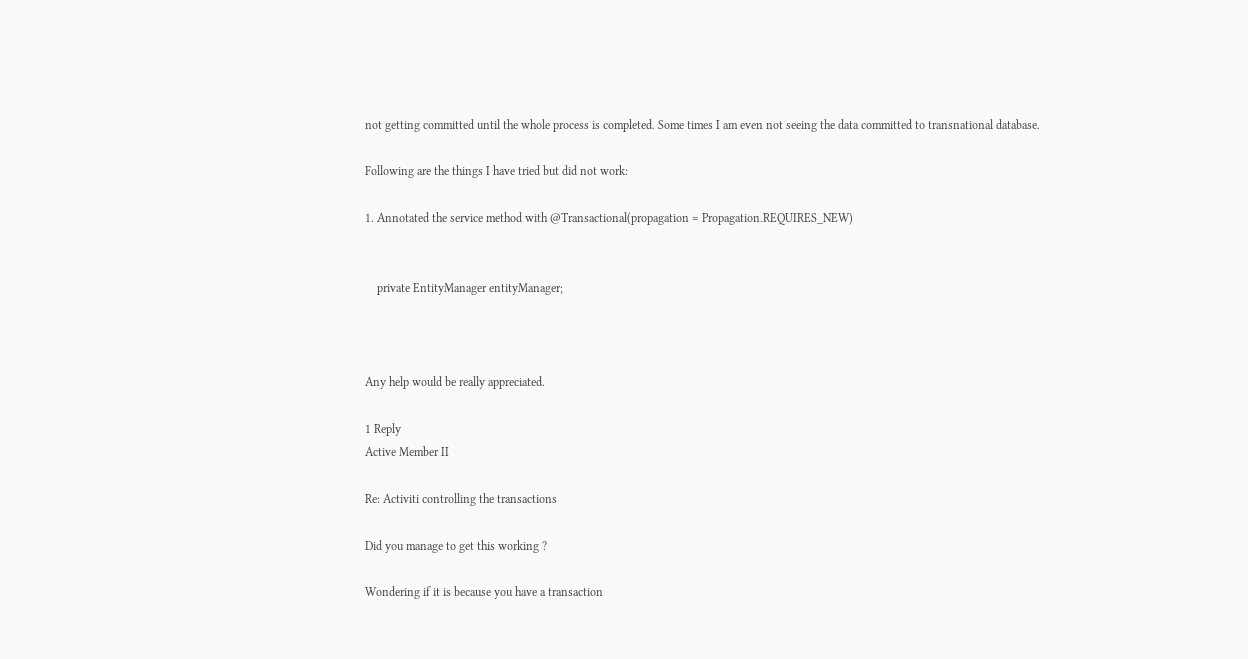not getting committed until the whole process is completed. Some times I am even not seeing the data committed to transnational database.

Following are the things I have tried but did not work:

1. Annotated the service method with @Transactional(propagation = Propagation.REQUIRES_NEW)


    private EntityManager entityManager;



Any help would be really appreciated.

1 Reply
Active Member II

Re: Activiti controlling the transactions

Did you manage to get this working ?

Wondering if it is because you have a transaction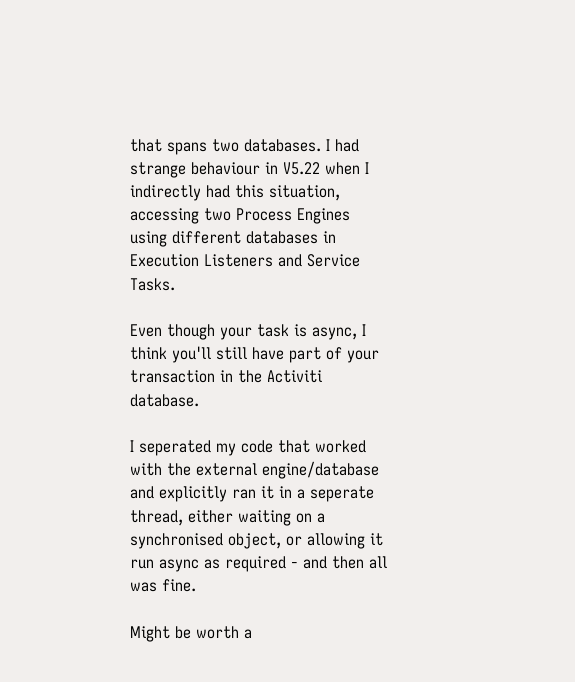that spans two databases. I had strange behaviour in V5.22 when I indirectly had this situation, accessing two Process Engines using different databases in Execution Listeners and Service Tasks.

Even though your task is async, I think you'll still have part of your transaction in the Activiti database.

I seperated my code that worked with the external engine/database and explicitly ran it in a seperate thread, either waiting on a synchronised object, or allowing it run async as required - and then all was fine.

Might be worth a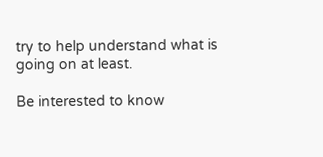try to help understand what is going on at least.

Be interested to know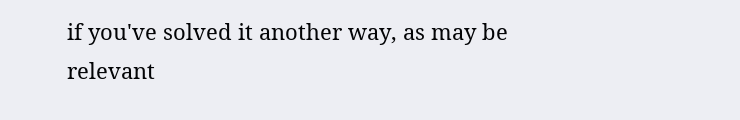if you've solved it another way, as may be relevant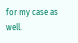for my case as well.